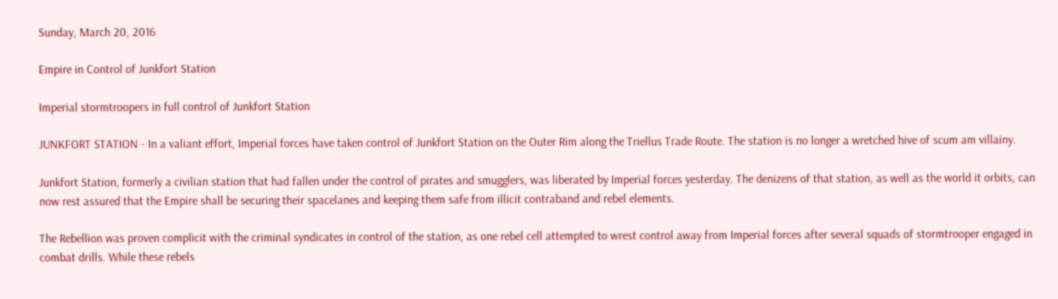Sunday, March 20, 2016

Empire in Control of Junkfort Station

Imperial stormtroopers in full control of Junkfort Station

JUNKFORT STATION - In a valiant effort, Imperial forces have taken control of Junkfort Station on the Outer Rim along the Triellus Trade Route. The station is no longer a wretched hive of scum am villainy.

Junkfort Station, formerly a civilian station that had fallen under the control of pirates and smugglers, was liberated by Imperial forces yesterday. The denizens of that station, as well as the world it orbits, can now rest assured that the Empire shall be securing their spacelanes and keeping them safe from illicit contraband and rebel elements.

The Rebellion was proven complicit with the criminal syndicates in control of the station, as one rebel cell attempted to wrest control away from Imperial forces after several squads of stormtrooper engaged in combat drills. While these rebels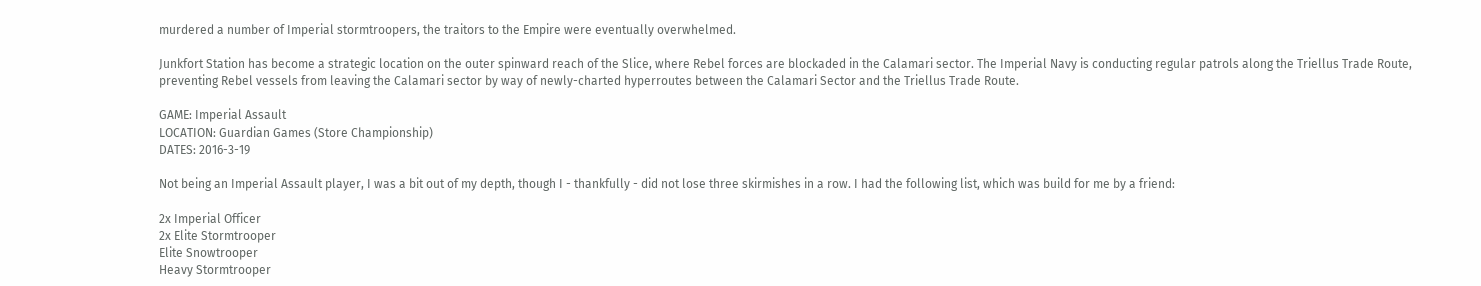murdered a number of Imperial stormtroopers, the traitors to the Empire were eventually overwhelmed.

Junkfort Station has become a strategic location on the outer spinward reach of the Slice, where Rebel forces are blockaded in the Calamari sector. The Imperial Navy is conducting regular patrols along the Triellus Trade Route, preventing Rebel vessels from leaving the Calamari sector by way of newly-charted hyperroutes between the Calamari Sector and the Triellus Trade Route.

GAME: Imperial Assault
LOCATION: Guardian Games (Store Championship)
DATES: 2016-3-19

Not being an Imperial Assault player, I was a bit out of my depth, though I - thankfully - did not lose three skirmishes in a row. I had the following list, which was build for me by a friend:

2x Imperial Officer
2x Elite Stormtrooper
Elite Snowtrooper
Heavy Stormtrooper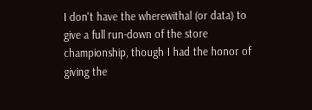I don't have the wherewithal (or data) to give a full run-down of the store championship, though I had the honor of giving the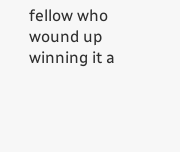fellow who wound up winning it a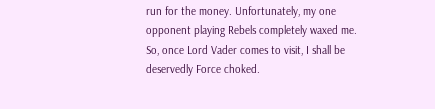run for the money. Unfortunately, my one opponent playing Rebels completely waxed me. So, once Lord Vader comes to visit, I shall be deservedly Force choked.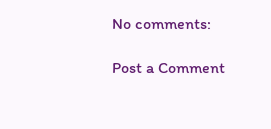No comments:

Post a Comment